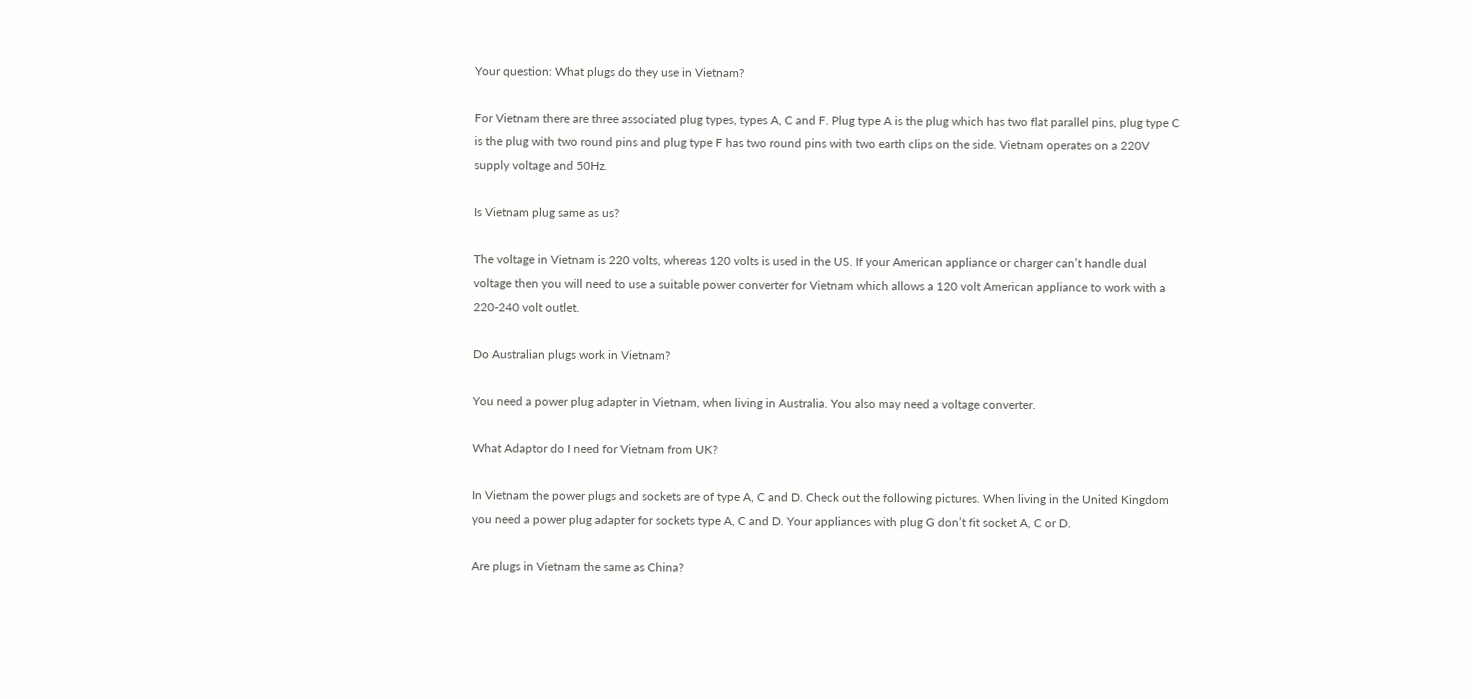Your question: What plugs do they use in Vietnam?

For Vietnam there are three associated plug types, types A, C and F. Plug type A is the plug which has two flat parallel pins, plug type C is the plug with two round pins and plug type F has two round pins with two earth clips on the side. Vietnam operates on a 220V supply voltage and 50Hz.

Is Vietnam plug same as us?

The voltage in Vietnam is 220 volts, whereas 120 volts is used in the US. If your American appliance or charger can’t handle dual voltage then you will need to use a suitable power converter for Vietnam which allows a 120 volt American appliance to work with a 220-240 volt outlet.

Do Australian plugs work in Vietnam?

You need a power plug adapter in Vietnam, when living in Australia. You also may need a voltage converter.

What Adaptor do I need for Vietnam from UK?

In Vietnam the power plugs and sockets are of type A, C and D. Check out the following pictures. When living in the United Kingdom you need a power plug adapter for sockets type A, C and D. Your appliances with plug G don’t fit socket A, C or D.

Are plugs in Vietnam the same as China?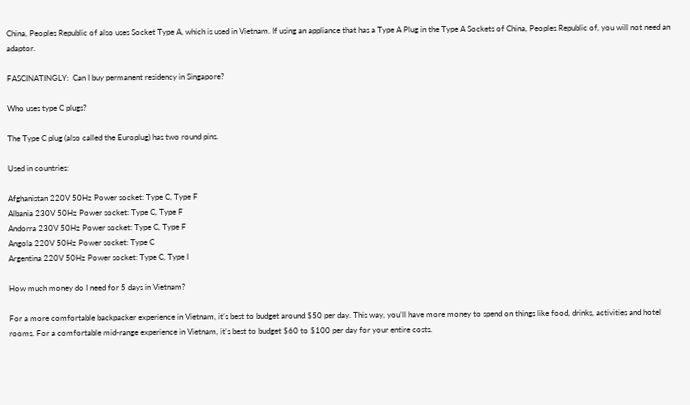China, Peoples Republic of also uses Socket Type A, which is used in Vietnam. If using an appliance that has a Type A Plug in the Type A Sockets of China, Peoples Republic of, you will not need an adaptor.

FASCINATINGLY:  Can I buy permanent residency in Singapore?

Who uses type C plugs?

The Type C plug (also called the Europlug) has two round pins.

Used in countries:

Afghanistan 220V 50Hz Power socket: Type C, Type F
Albania 230V 50Hz Power socket: Type C, Type F
Andorra 230V 50Hz Power socket: Type C, Type F
Angola 220V 50Hz Power socket: Type C
Argentina 220V 50Hz Power socket: Type C, Type I

How much money do I need for 5 days in Vietnam?

For a more comfortable backpacker experience in Vietnam, it’s best to budget around $50 per day. This way, you’ll have more money to spend on things like food, drinks, activities and hotel rooms. For a comfortable mid-range experience in Vietnam, it’s best to budget $60 to $100 per day for your entire costs.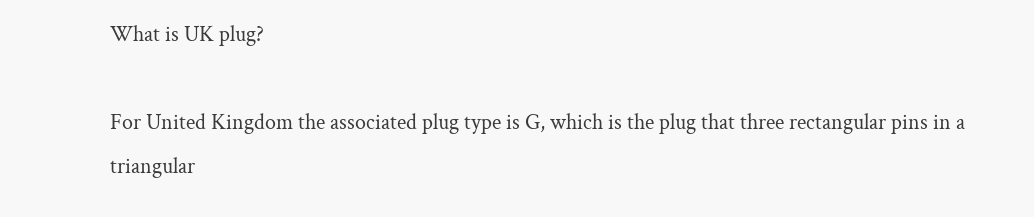What is UK plug?

For United Kingdom the associated plug type is G, which is the plug that three rectangular pins in a triangular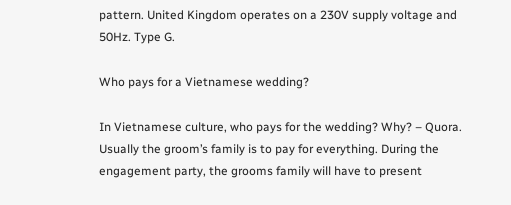pattern. United Kingdom operates on a 230V supply voltage and 50Hz. Type G.

Who pays for a Vietnamese wedding?

In Vietnamese culture, who pays for the wedding? Why? – Quora. Usually the groom’s family is to pay for everything. During the engagement party, the grooms family will have to present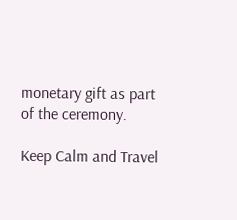monetary gift as part of the ceremony.

Keep Calm and Travel